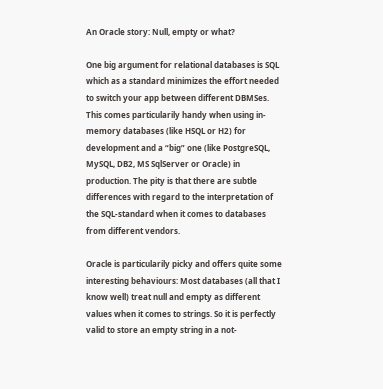An Oracle story: Null, empty or what?

One big argument for relational databases is SQL which as a standard minimizes the effort needed to switch your app between different DBMSes. This comes particularily handy when using in-memory databases (like HSQL or H2) for development and a “big” one (like PostgreSQL, MySQL, DB2, MS SqlServer or Oracle) in production. The pity is that there are subtle differences with regard to the interpretation of the SQL-standard when it comes to databases from different vendors.

Oracle is particularily picky and offers quite some interesting behaviours: Most databases (all that I know well) treat null and empty as different values when it comes to strings. So it is perfectly valid to store an empty string in a not-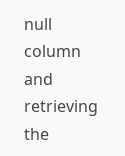null column and retrieving the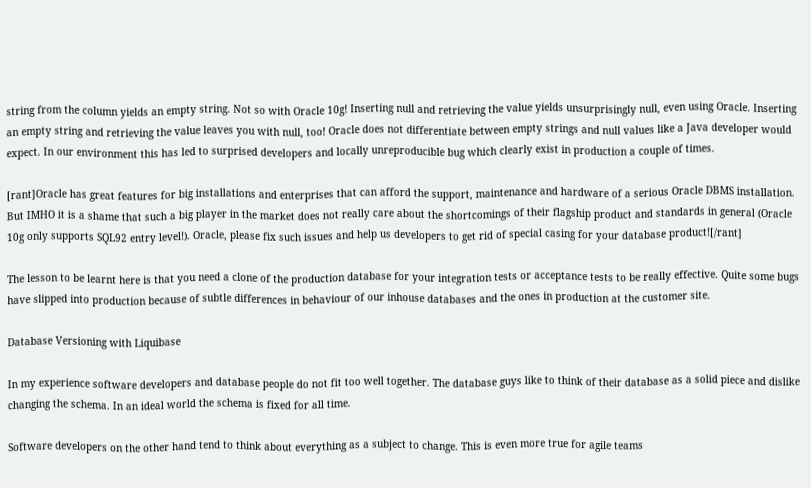string from the column yields an empty string. Not so with Oracle 10g! Inserting null and retrieving the value yields unsurprisingly null, even using Oracle. Inserting an empty string and retrieving the value leaves you with null, too! Oracle does not differentiate between empty strings and null values like a Java developer would expect. In our environment this has led to surprised developers and locally unreproducible bug which clearly exist in production a couple of times.

[rant]Oracle has great features for big installations and enterprises that can afford the support, maintenance and hardware of a serious Oracle DBMS installation. But IMHO it is a shame that such a big player in the market does not really care about the shortcomings of their flagship product and standards in general (Oracle 10g only supports SQL92 entry level!). Oracle, please fix such issues and help us developers to get rid of special casing for your database product![/rant]

The lesson to be learnt here is that you need a clone of the production database for your integration tests or acceptance tests to be really effective. Quite some bugs have slipped into production because of subtle differences in behaviour of our inhouse databases and the ones in production at the customer site.

Database Versioning with Liquibase

In my experience software developers and database people do not fit too well together. The database guys like to think of their database as a solid piece and dislike changing the schema. In an ideal world the schema is fixed for all time.

Software developers on the other hand tend to think about everything as a subject to change. This is even more true for agile teams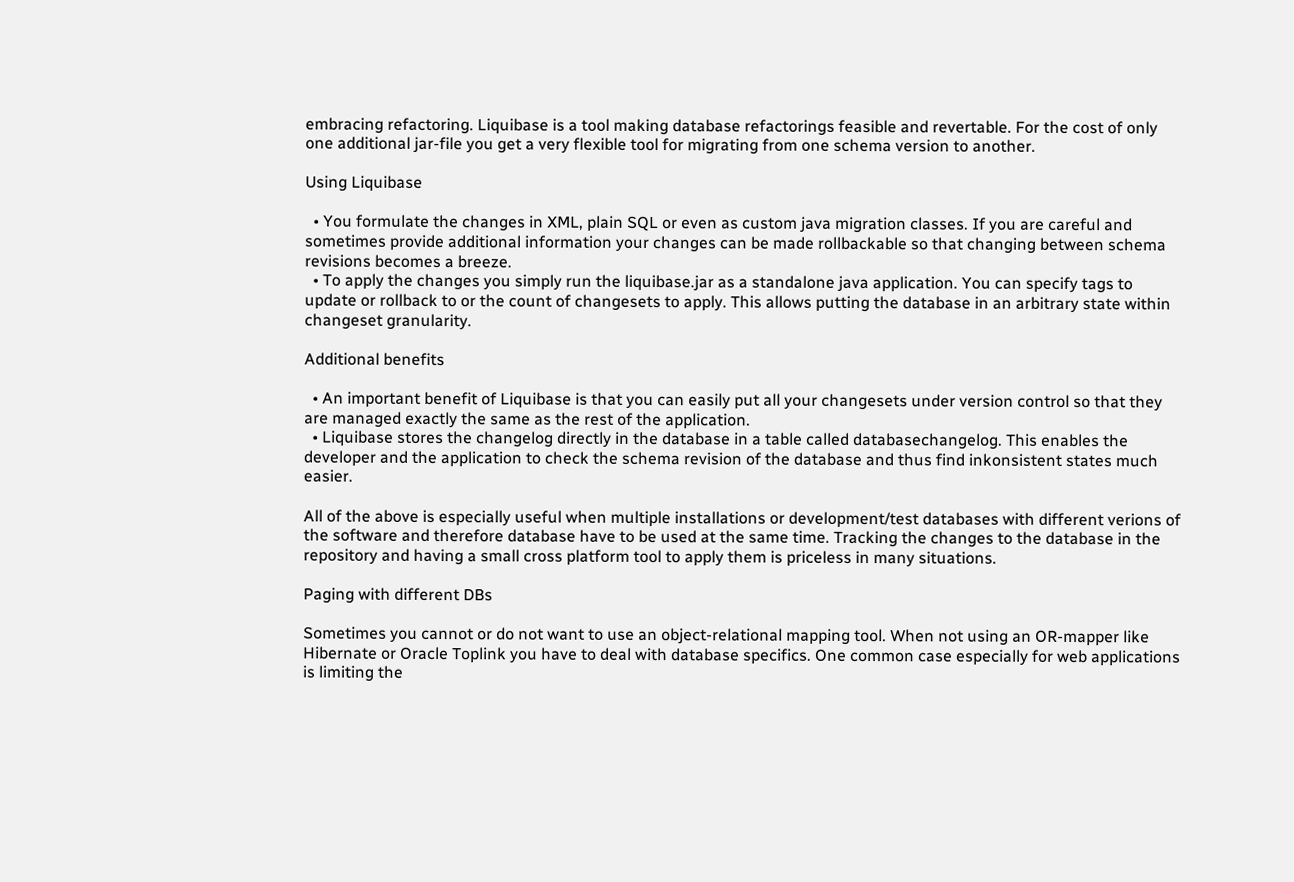embracing refactoring. Liquibase is a tool making database refactorings feasible and revertable. For the cost of only one additional jar-file you get a very flexible tool for migrating from one schema version to another.

Using Liquibase

  • You formulate the changes in XML, plain SQL or even as custom java migration classes. If you are careful and sometimes provide additional information your changes can be made rollbackable so that changing between schema revisions becomes a breeze.
  • To apply the changes you simply run the liquibase.jar as a standalone java application. You can specify tags to update or rollback to or the count of changesets to apply. This allows putting the database in an arbitrary state within changeset granularity.

Additional benefits

  • An important benefit of Liquibase is that you can easily put all your changesets under version control so that they are managed exactly the same as the rest of the application.
  • Liquibase stores the changelog directly in the database in a table called databasechangelog. This enables the developer and the application to check the schema revision of the database and thus find inkonsistent states much easier.

All of the above is especially useful when multiple installations or development/test databases with different verions of the software and therefore database have to be used at the same time. Tracking the changes to the database in the repository and having a small cross platform tool to apply them is priceless in many situations.

Paging with different DBs

Sometimes you cannot or do not want to use an object-relational mapping tool. When not using an OR-mapper like Hibernate or Oracle Toplink you have to deal with database specifics. One common case especially for web applications is limiting the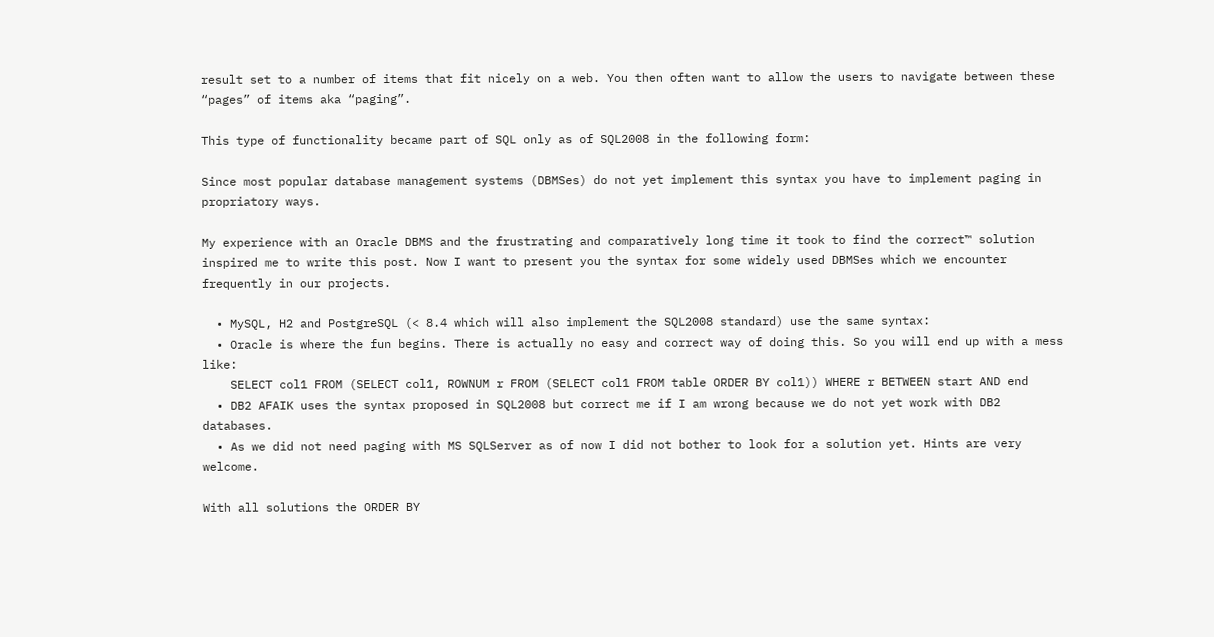result set to a number of items that fit nicely on a web. You then often want to allow the users to navigate between these “pages” of items aka “paging”.

This type of functionality became part of SQL only as of SQL2008 in the following form:

Since most popular database management systems (DBMSes) do not yet implement this syntax you have to implement paging in propriatory ways.

My experience with an Oracle DBMS and the frustrating and comparatively long time it took to find the correct™ solution inspired me to write this post. Now I want to present you the syntax for some widely used DBMSes which we encounter frequently in our projects.

  • MySQL, H2 and PostgreSQL (< 8.4 which will also implement the SQL2008 standard) use the same syntax:
  • Oracle is where the fun begins. There is actually no easy and correct way of doing this. So you will end up with a mess like:
    SELECT col1 FROM (SELECT col1, ROWNUM r FROM (SELECT col1 FROM table ORDER BY col1)) WHERE r BETWEEN start AND end
  • DB2 AFAIK uses the syntax proposed in SQL2008 but correct me if I am wrong because we do not yet work with DB2 databases.
  • As we did not need paging with MS SQLServer as of now I did not bother to look for a solution yet. Hints are very welcome.

With all solutions the ORDER BY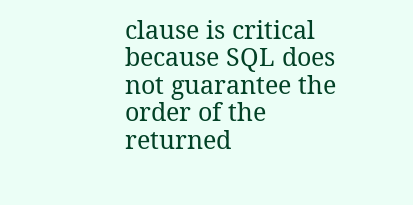clause is critical because SQL does not guarantee the order of the returned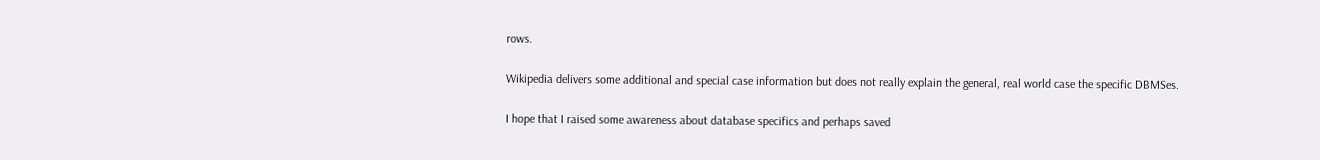rows.

Wikipedia delivers some additional and special case information but does not really explain the general, real world case the specific DBMSes.

I hope that I raised some awareness about database specifics and perhaps saved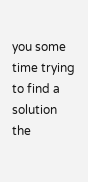you some time trying to find a solution the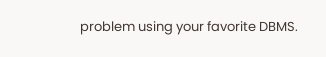problem using your favorite DBMS.